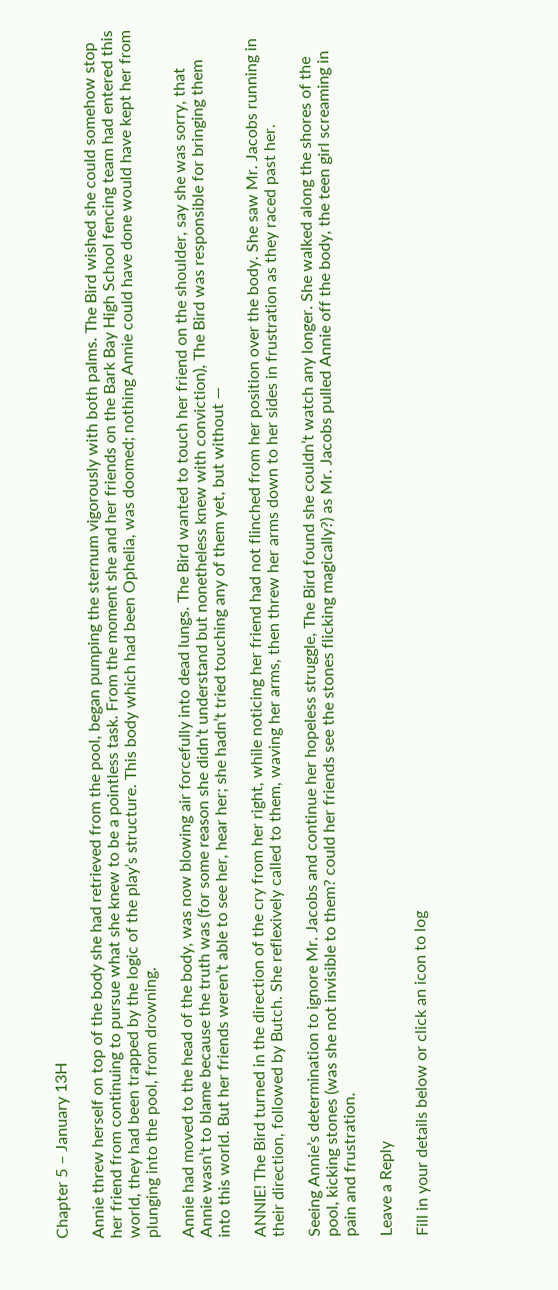Chapter 5 – January 13H

Annie threw herself on top of the body she had retrieved from the pool, began pumping the sternum vigorously with both palms. The Bird wished she could somehow stop her friend from continuing to pursue what she knew to be a pointless task. From the moment she and her friends on the Bark Bay High School fencing team had entered this world, they had been trapped by the logic of the play’s structure. This body which had been Ophelia, was doomed; nothing Annie could have done would have kept her from plunging into the pool, from drowning.

Annie had moved to the head of the body, was now blowing air forcefully into dead lungs. The Bird wanted to touch her friend on the shoulder, say she was sorry, that Annie wasn’t to blame because the truth was (for some reason she didn’t understand but nonetheless knew with conviction), The Bird was responsible for bringing them into this world. But her friends weren’t able to see her, hear her; she hadn’t tried touching any of them yet, but without —

ANNIE! The Bird turned in the direction of the cry from her right, while noticing her friend had not flinched from her position over the body. She saw Mr. Jacobs running in their direction, followed by Butch. She reflexively called to them, waving her arms, then threw her arms down to her sides in frustration as they raced past her.

Seeing Annie’s determination to ignore Mr. Jacobs and continue her hopeless struggle, The Bird found she couldn’t watch any longer. She walked along the shores of the pool, kicking stones (was she not invisible to them? could her friends see the stones flicking magically?) as Mr. Jacobs pulled Annie off the body, the teen girl screaming in pain and frustration.

Leave a Reply

Fill in your details below or click an icon to log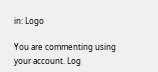in: Logo

You are commenting using your account. Log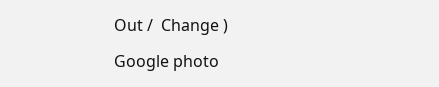Out /  Change )

Google photo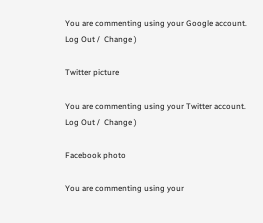You are commenting using your Google account. Log Out /  Change )

Twitter picture

You are commenting using your Twitter account. Log Out /  Change )

Facebook photo

You are commenting using your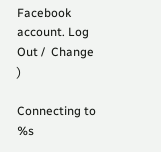Facebook account. Log Out /  Change )

Connecting to %s